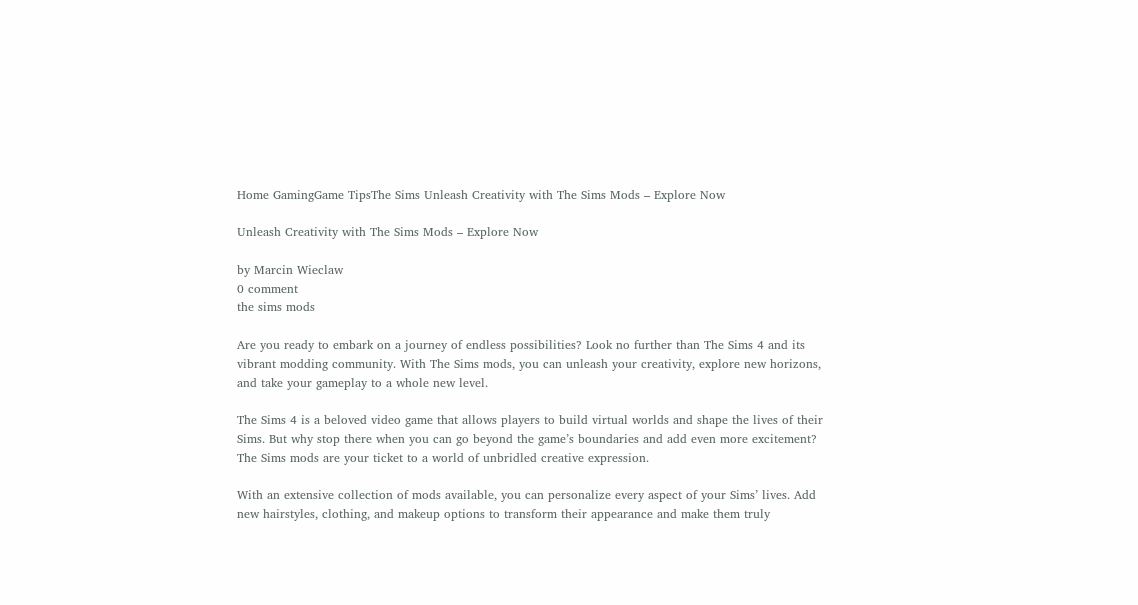Home GamingGame TipsThe Sims Unleash Creativity with The Sims Mods – Explore Now

Unleash Creativity with The Sims Mods – Explore Now

by Marcin Wieclaw
0 comment
the sims mods

Are you ready to embark on a journey of endless possibilities? Look no further than The Sims 4 and its vibrant modding community. With The Sims mods, you can unleash your creativity, explore new horizons, and take your gameplay to a whole new level.

The Sims 4 is a beloved video game that allows players to build virtual worlds and shape the lives of their Sims. But why stop there when you can go beyond the game’s boundaries and add even more excitement? The Sims mods are your ticket to a world of unbridled creative expression.

With an extensive collection of mods available, you can personalize every aspect of your Sims’ lives. Add new hairstyles, clothing, and makeup options to transform their appearance and make them truly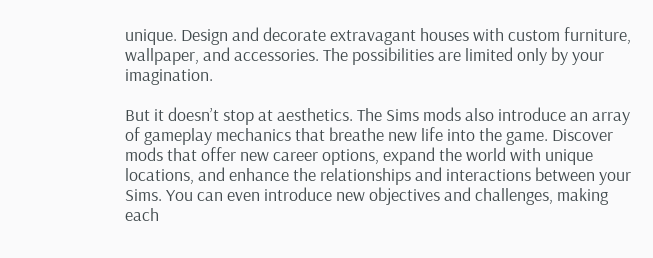unique. Design and decorate extravagant houses with custom furniture, wallpaper, and accessories. The possibilities are limited only by your imagination.

But it doesn’t stop at aesthetics. The Sims mods also introduce an array of gameplay mechanics that breathe new life into the game. Discover mods that offer new career options, expand the world with unique locations, and enhance the relationships and interactions between your Sims. You can even introduce new objectives and challenges, making each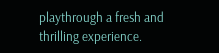playthrough a fresh and thrilling experience.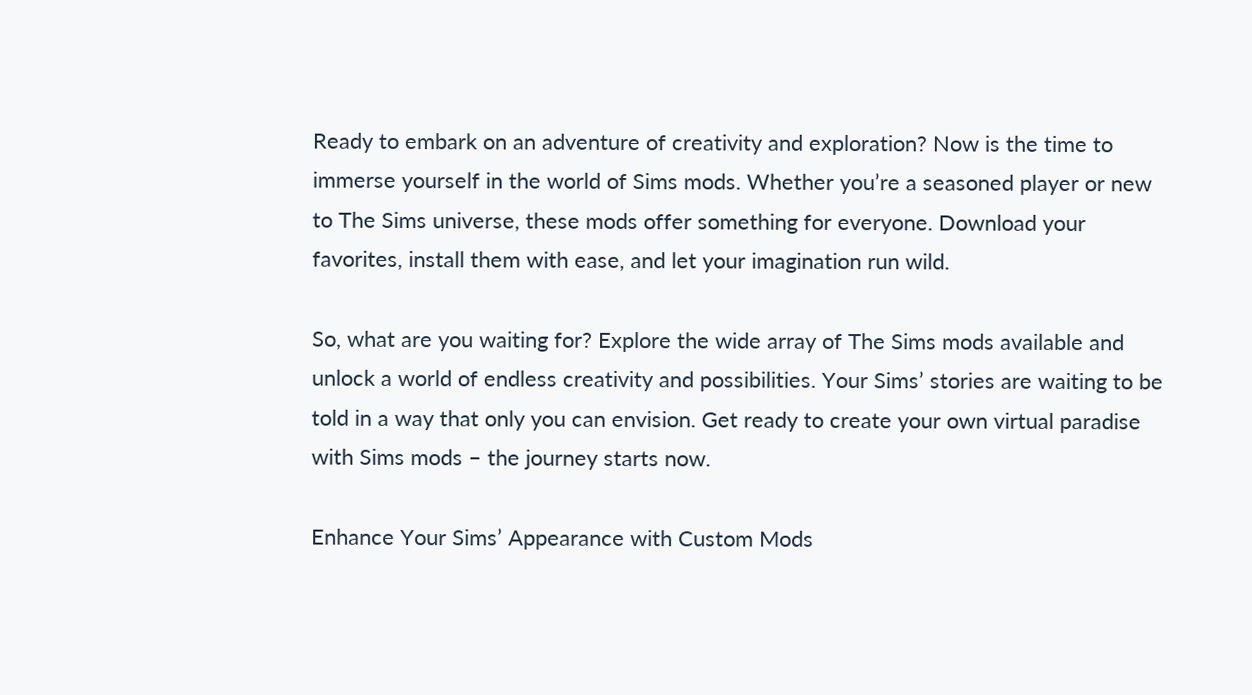Ready to embark on an adventure of creativity and exploration? Now is the time to immerse yourself in the world of Sims mods. Whether you’re a seasoned player or new to The Sims universe, these mods offer something for everyone. Download your favorites, install them with ease, and let your imagination run wild.

So, what are you waiting for? Explore the wide array of The Sims mods available and unlock a world of endless creativity and possibilities. Your Sims’ stories are waiting to be told in a way that only you can envision. Get ready to create your own virtual paradise with Sims mods – the journey starts now.

Enhance Your Sims’ Appearance with Custom Mods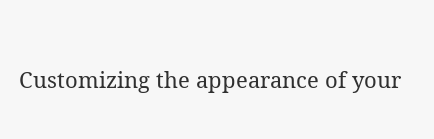Customizing the appearance of your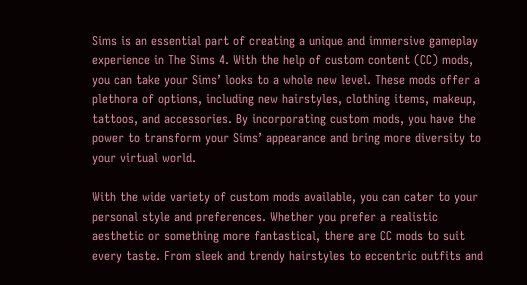Sims is an essential part of creating a unique and immersive gameplay experience in The Sims 4. With the help of custom content (CC) mods, you can take your Sims’ looks to a whole new level. These mods offer a plethora of options, including new hairstyles, clothing items, makeup, tattoos, and accessories. By incorporating custom mods, you have the power to transform your Sims’ appearance and bring more diversity to your virtual world.

With the wide variety of custom mods available, you can cater to your personal style and preferences. Whether you prefer a realistic aesthetic or something more fantastical, there are CC mods to suit every taste. From sleek and trendy hairstyles to eccentric outfits and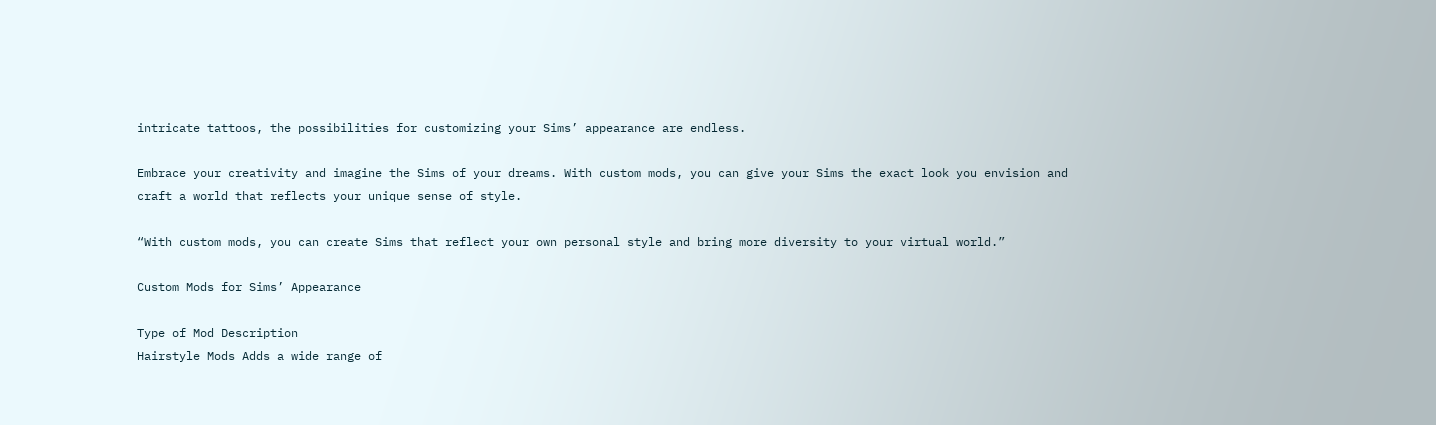intricate tattoos, the possibilities for customizing your Sims’ appearance are endless.

Embrace your creativity and imagine the Sims of your dreams. With custom mods, you can give your Sims the exact look you envision and craft a world that reflects your unique sense of style.

“With custom mods, you can create Sims that reflect your own personal style and bring more diversity to your virtual world.”

Custom Mods for Sims’ Appearance

Type of Mod Description
Hairstyle Mods Adds a wide range of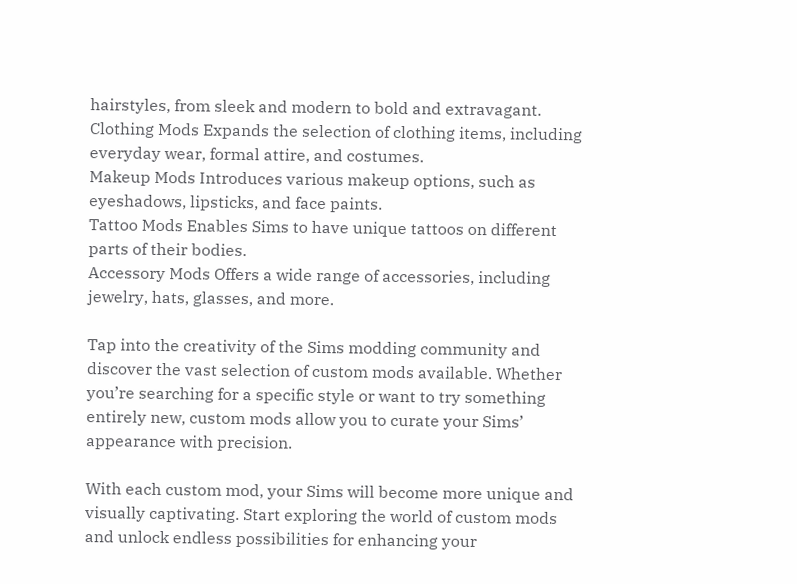hairstyles, from sleek and modern to bold and extravagant.
Clothing Mods Expands the selection of clothing items, including everyday wear, formal attire, and costumes.
Makeup Mods Introduces various makeup options, such as eyeshadows, lipsticks, and face paints.
Tattoo Mods Enables Sims to have unique tattoos on different parts of their bodies.
Accessory Mods Offers a wide range of accessories, including jewelry, hats, glasses, and more.

Tap into the creativity of the Sims modding community and discover the vast selection of custom mods available. Whether you’re searching for a specific style or want to try something entirely new, custom mods allow you to curate your Sims’ appearance with precision.

With each custom mod, your Sims will become more unique and visually captivating. Start exploring the world of custom mods and unlock endless possibilities for enhancing your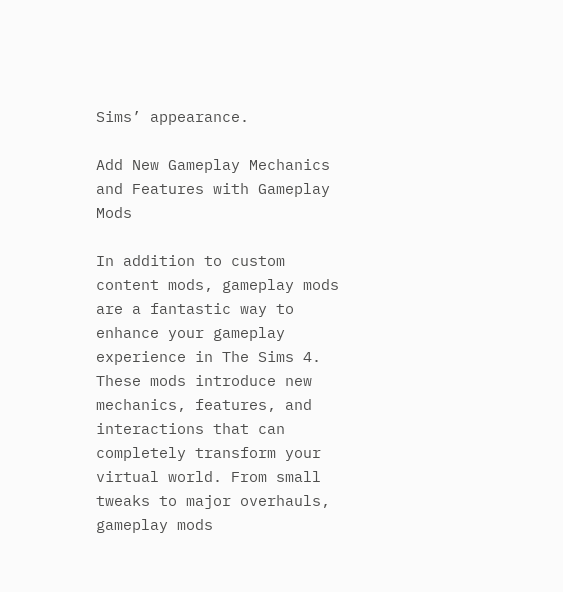Sims’ appearance.

Add New Gameplay Mechanics and Features with Gameplay Mods

In addition to custom content mods, gameplay mods are a fantastic way to enhance your gameplay experience in The Sims 4. These mods introduce new mechanics, features, and interactions that can completely transform your virtual world. From small tweaks to major overhauls, gameplay mods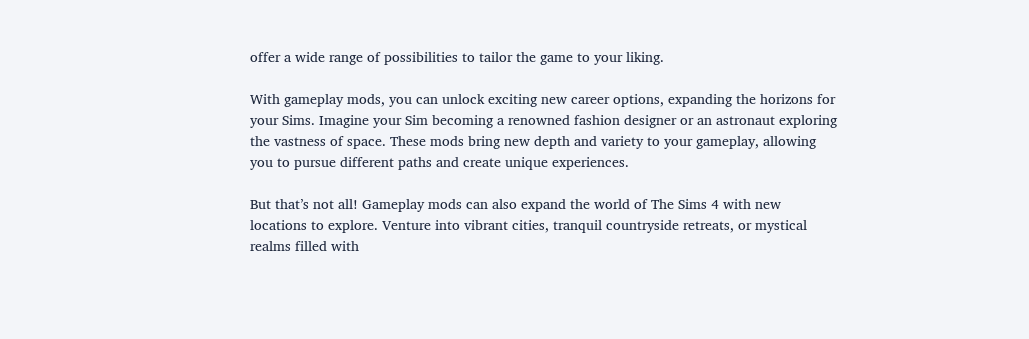offer a wide range of possibilities to tailor the game to your liking.

With gameplay mods, you can unlock exciting new career options, expanding the horizons for your Sims. Imagine your Sim becoming a renowned fashion designer or an astronaut exploring the vastness of space. These mods bring new depth and variety to your gameplay, allowing you to pursue different paths and create unique experiences.

But that’s not all! Gameplay mods can also expand the world of The Sims 4 with new locations to explore. Venture into vibrant cities, tranquil countryside retreats, or mystical realms filled with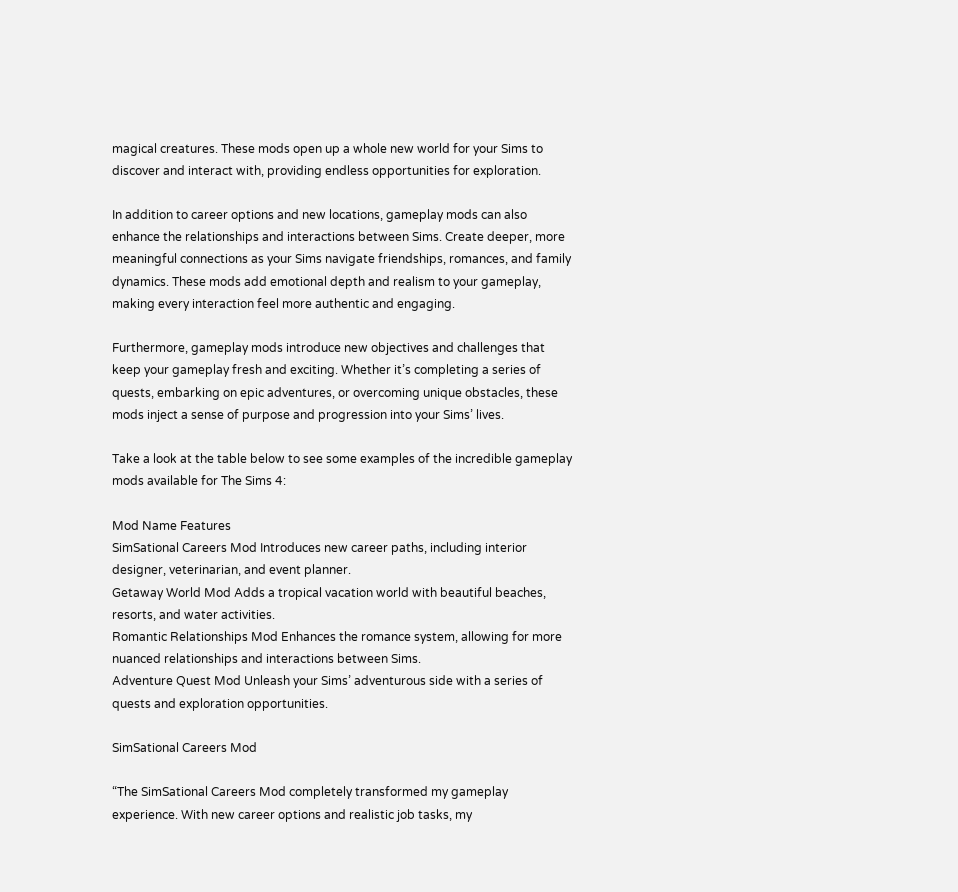magical creatures. These mods open up a whole new world for your Sims to discover and interact with, providing endless opportunities for exploration.

In addition to career options and new locations, gameplay mods can also enhance the relationships and interactions between Sims. Create deeper, more meaningful connections as your Sims navigate friendships, romances, and family dynamics. These mods add emotional depth and realism to your gameplay, making every interaction feel more authentic and engaging.

Furthermore, gameplay mods introduce new objectives and challenges that keep your gameplay fresh and exciting. Whether it’s completing a series of quests, embarking on epic adventures, or overcoming unique obstacles, these mods inject a sense of purpose and progression into your Sims’ lives.

Take a look at the table below to see some examples of the incredible gameplay mods available for The Sims 4:

Mod Name Features
SimSational Careers Mod Introduces new career paths, including interior designer, veterinarian, and event planner.
Getaway World Mod Adds a tropical vacation world with beautiful beaches, resorts, and water activities.
Romantic Relationships Mod Enhances the romance system, allowing for more nuanced relationships and interactions between Sims.
Adventure Quest Mod Unleash your Sims’ adventurous side with a series of quests and exploration opportunities.

SimSational Careers Mod

“The SimSational Careers Mod completely transformed my gameplay experience. With new career options and realistic job tasks, my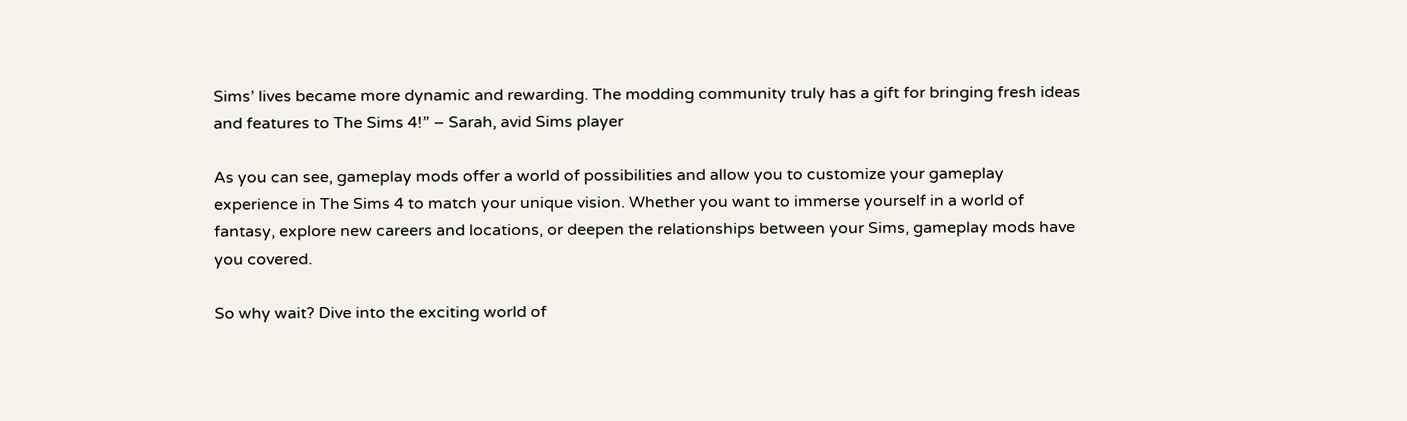Sims’ lives became more dynamic and rewarding. The modding community truly has a gift for bringing fresh ideas and features to The Sims 4!” – Sarah, avid Sims player

As you can see, gameplay mods offer a world of possibilities and allow you to customize your gameplay experience in The Sims 4 to match your unique vision. Whether you want to immerse yourself in a world of fantasy, explore new careers and locations, or deepen the relationships between your Sims, gameplay mods have you covered.

So why wait? Dive into the exciting world of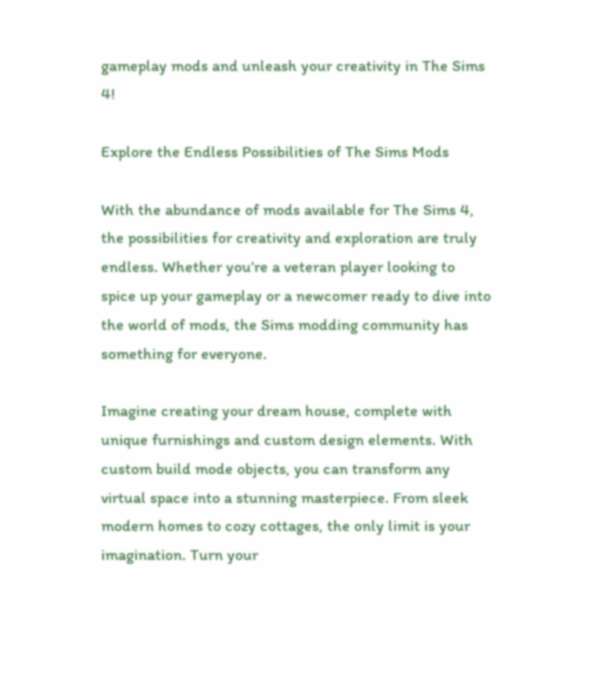gameplay mods and unleash your creativity in The Sims 4!

Explore the Endless Possibilities of The Sims Mods

With the abundance of mods available for The Sims 4, the possibilities for creativity and exploration are truly endless. Whether you’re a veteran player looking to spice up your gameplay or a newcomer ready to dive into the world of mods, the Sims modding community has something for everyone.

Imagine creating your dream house, complete with unique furnishings and custom design elements. With custom build mode objects, you can transform any virtual space into a stunning masterpiece. From sleek modern homes to cozy cottages, the only limit is your imagination. Turn your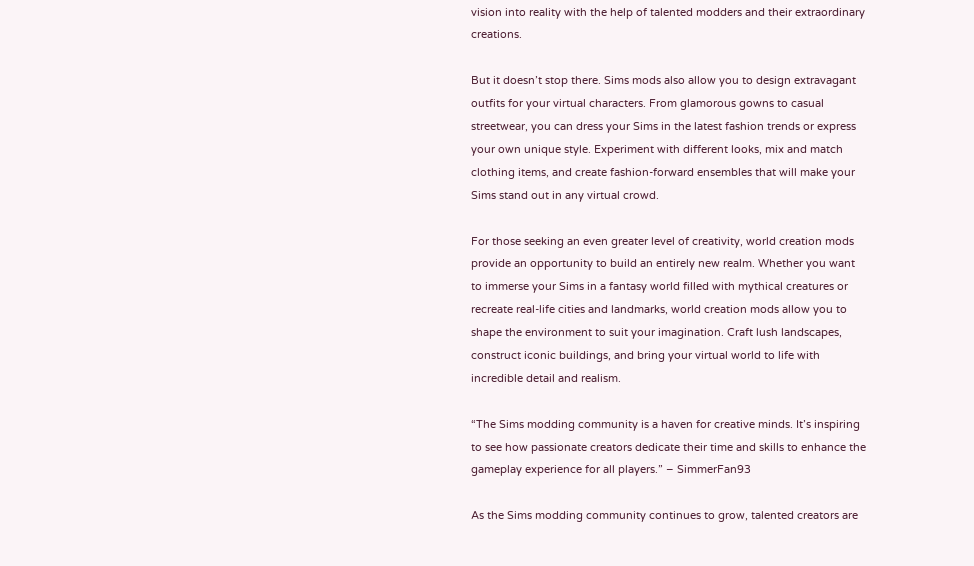vision into reality with the help of talented modders and their extraordinary creations.

But it doesn’t stop there. Sims mods also allow you to design extravagant outfits for your virtual characters. From glamorous gowns to casual streetwear, you can dress your Sims in the latest fashion trends or express your own unique style. Experiment with different looks, mix and match clothing items, and create fashion-forward ensembles that will make your Sims stand out in any virtual crowd.

For those seeking an even greater level of creativity, world creation mods provide an opportunity to build an entirely new realm. Whether you want to immerse your Sims in a fantasy world filled with mythical creatures or recreate real-life cities and landmarks, world creation mods allow you to shape the environment to suit your imagination. Craft lush landscapes, construct iconic buildings, and bring your virtual world to life with incredible detail and realism.

“The Sims modding community is a haven for creative minds. It’s inspiring to see how passionate creators dedicate their time and skills to enhance the gameplay experience for all players.” – SimmerFan93

As the Sims modding community continues to grow, talented creators are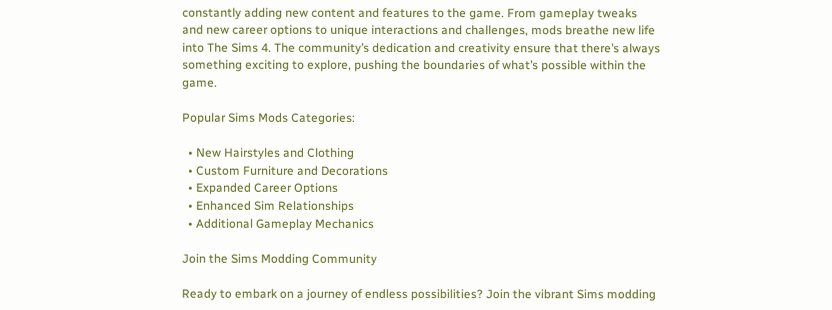constantly adding new content and features to the game. From gameplay tweaks and new career options to unique interactions and challenges, mods breathe new life into The Sims 4. The community’s dedication and creativity ensure that there’s always something exciting to explore, pushing the boundaries of what’s possible within the game.

Popular Sims Mods Categories:

  • New Hairstyles and Clothing
  • Custom Furniture and Decorations
  • Expanded Career Options
  • Enhanced Sim Relationships
  • Additional Gameplay Mechanics

Join the Sims Modding Community

Ready to embark on a journey of endless possibilities? Join the vibrant Sims modding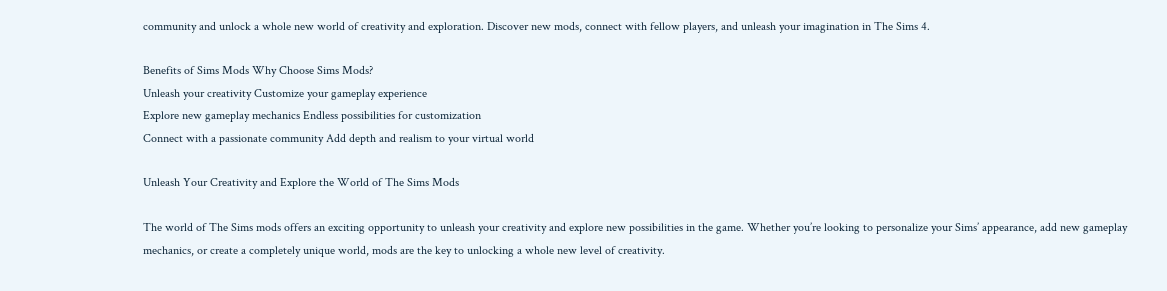community and unlock a whole new world of creativity and exploration. Discover new mods, connect with fellow players, and unleash your imagination in The Sims 4.

Benefits of Sims Mods Why Choose Sims Mods?
Unleash your creativity Customize your gameplay experience
Explore new gameplay mechanics Endless possibilities for customization
Connect with a passionate community Add depth and realism to your virtual world

Unleash Your Creativity and Explore the World of The Sims Mods

The world of The Sims mods offers an exciting opportunity to unleash your creativity and explore new possibilities in the game. Whether you’re looking to personalize your Sims’ appearance, add new gameplay mechanics, or create a completely unique world, mods are the key to unlocking a whole new level of creativity.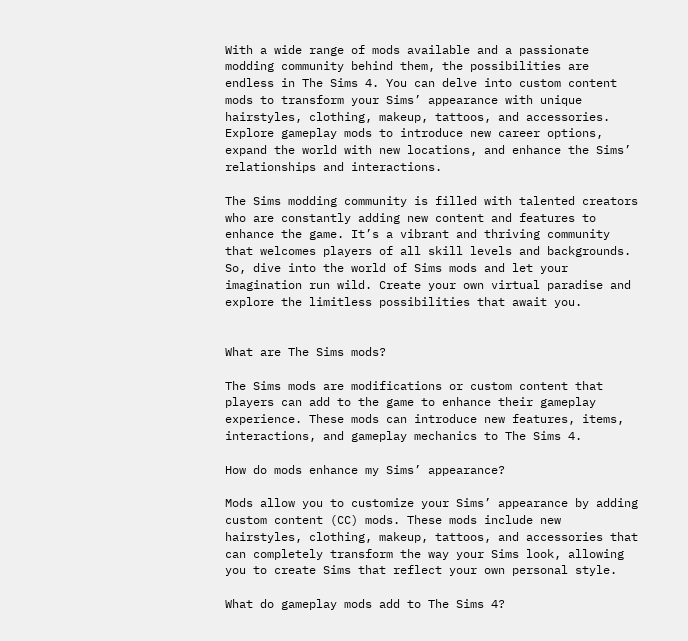With a wide range of mods available and a passionate modding community behind them, the possibilities are endless in The Sims 4. You can delve into custom content mods to transform your Sims’ appearance with unique hairstyles, clothing, makeup, tattoos, and accessories. Explore gameplay mods to introduce new career options, expand the world with new locations, and enhance the Sims’ relationships and interactions.

The Sims modding community is filled with talented creators who are constantly adding new content and features to enhance the game. It’s a vibrant and thriving community that welcomes players of all skill levels and backgrounds. So, dive into the world of Sims mods and let your imagination run wild. Create your own virtual paradise and explore the limitless possibilities that await you.


What are The Sims mods?

The Sims mods are modifications or custom content that players can add to the game to enhance their gameplay experience. These mods can introduce new features, items, interactions, and gameplay mechanics to The Sims 4.

How do mods enhance my Sims’ appearance?

Mods allow you to customize your Sims’ appearance by adding custom content (CC) mods. These mods include new hairstyles, clothing, makeup, tattoos, and accessories that can completely transform the way your Sims look, allowing you to create Sims that reflect your own personal style.

What do gameplay mods add to The Sims 4?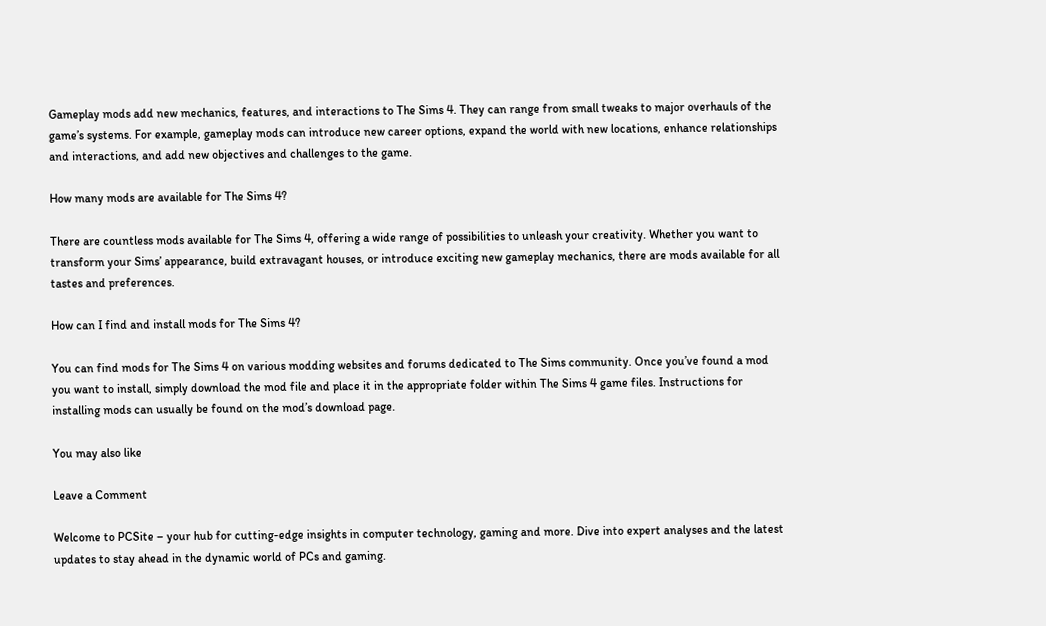Gameplay mods add new mechanics, features, and interactions to The Sims 4. They can range from small tweaks to major overhauls of the game’s systems. For example, gameplay mods can introduce new career options, expand the world with new locations, enhance relationships and interactions, and add new objectives and challenges to the game.

How many mods are available for The Sims 4?

There are countless mods available for The Sims 4, offering a wide range of possibilities to unleash your creativity. Whether you want to transform your Sims’ appearance, build extravagant houses, or introduce exciting new gameplay mechanics, there are mods available for all tastes and preferences.

How can I find and install mods for The Sims 4?

You can find mods for The Sims 4 on various modding websites and forums dedicated to The Sims community. Once you’ve found a mod you want to install, simply download the mod file and place it in the appropriate folder within The Sims 4 game files. Instructions for installing mods can usually be found on the mod’s download page.

You may also like

Leave a Comment

Welcome to PCSite – your hub for cutting-edge insights in computer technology, gaming and more. Dive into expert analyses and the latest updates to stay ahead in the dynamic world of PCs and gaming.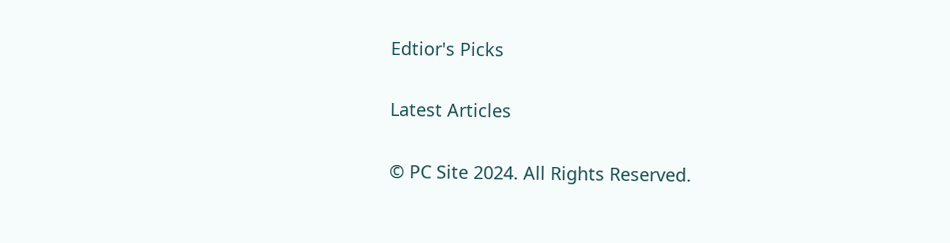Edtior's Picks

Latest Articles

© PC Site 2024. All Rights Reserved.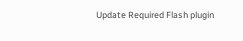Update Required Flash plugin